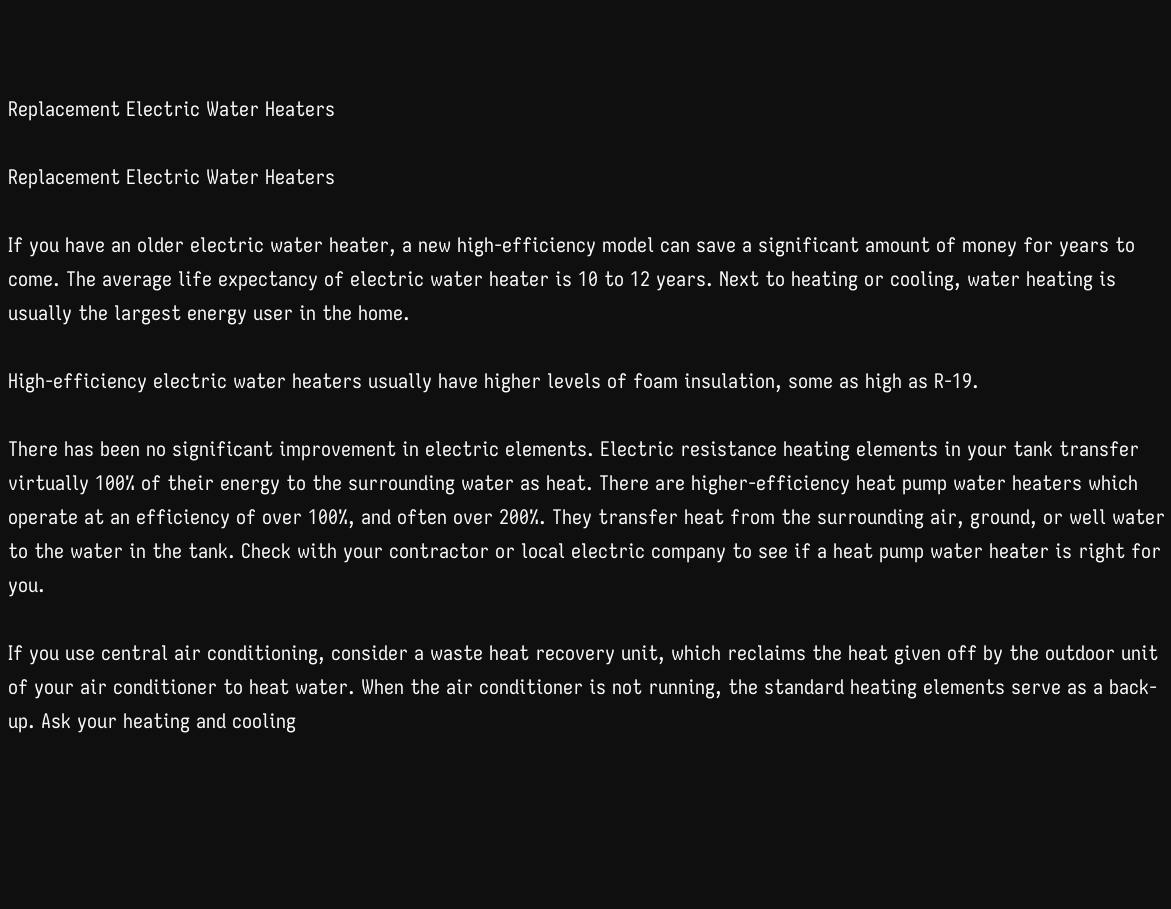Replacement Electric Water Heaters

Replacement Electric Water Heaters

If you have an older electric water heater, a new high-efficiency model can save a significant amount of money for years to come. The average life expectancy of electric water heater is 10 to 12 years. Next to heating or cooling, water heating is usually the largest energy user in the home.

High-efficiency electric water heaters usually have higher levels of foam insulation, some as high as R-19.

There has been no significant improvement in electric elements. Electric resistance heating elements in your tank transfer virtually 100% of their energy to the surrounding water as heat. There are higher-efficiency heat pump water heaters which operate at an efficiency of over 100%, and often over 200%. They transfer heat from the surrounding air, ground, or well water to the water in the tank. Check with your contractor or local electric company to see if a heat pump water heater is right for you.

If you use central air conditioning, consider a waste heat recovery unit, which reclaims the heat given off by the outdoor unit of your air conditioner to heat water. When the air conditioner is not running, the standard heating elements serve as a back-up. Ask your heating and cooling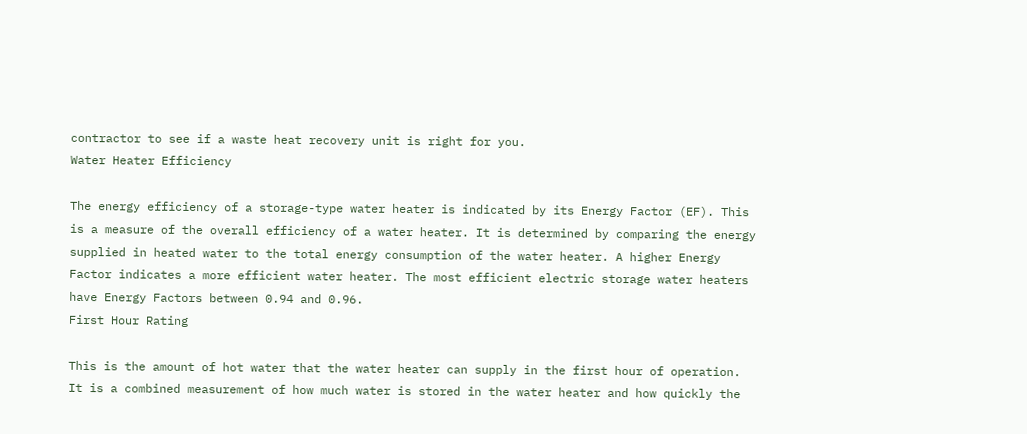contractor to see if a waste heat recovery unit is right for you.
Water Heater Efficiency

The energy efficiency of a storage-type water heater is indicated by its Energy Factor (EF). This is a measure of the overall efficiency of a water heater. It is determined by comparing the energy supplied in heated water to the total energy consumption of the water heater. A higher Energy Factor indicates a more efficient water heater. The most efficient electric storage water heaters have Energy Factors between 0.94 and 0.96.
First Hour Rating

This is the amount of hot water that the water heater can supply in the first hour of operation. It is a combined measurement of how much water is stored in the water heater and how quickly the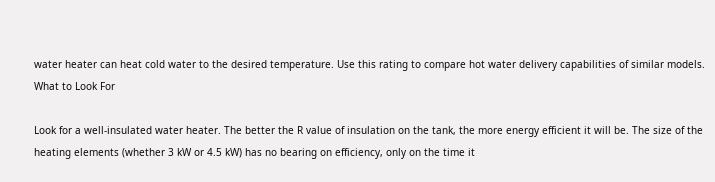water heater can heat cold water to the desired temperature. Use this rating to compare hot water delivery capabilities of similar models.
What to Look For

Look for a well-insulated water heater. The better the R value of insulation on the tank, the more energy efficient it will be. The size of the heating elements (whether 3 kW or 4.5 kW) has no bearing on efficiency, only on the time it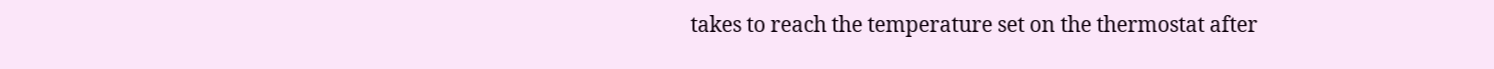takes to reach the temperature set on the thermostat after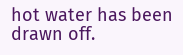hot water has been drawn off.